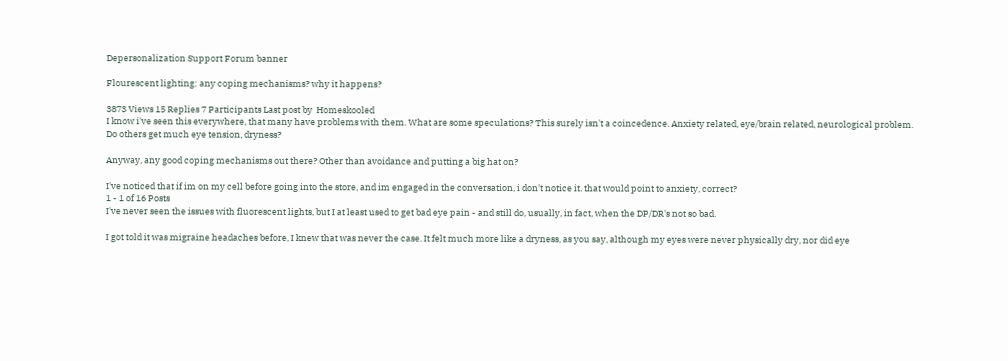Depersonalization Support Forum banner

Flourescent lighting: any coping mechanisms? why it happens?

3873 Views 15 Replies 7 Participants Last post by  Homeskooled
I know i've seen this everywhere, that many have problems with them. What are some speculations? This surely isn't a coincedence. Anxiety related, eye/brain related, neurological problem.
Do others get much eye tension, dryness?

Anyway, any good coping mechanisms out there? Other than avoidance and putting a big hat on?

I've noticed that if im on my cell before going into the store, and im engaged in the conversation, i don't notice it. that would point to anxiety, correct?
1 - 1 of 16 Posts
I've never seen the issues with fluorescent lights, but I at least used to get bad eye pain - and still do, usually, in fact, when the DP/DR's not so bad.

I got told it was migraine headaches before, I knew that was never the case. It felt much more like a dryness, as you say, although my eyes were never physically dry, nor did eye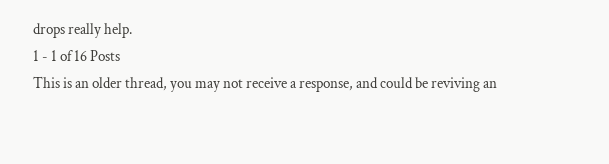drops really help.
1 - 1 of 16 Posts
This is an older thread, you may not receive a response, and could be reviving an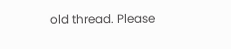old thread. Please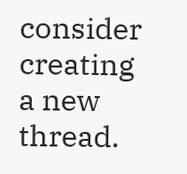consider creating a new thread.